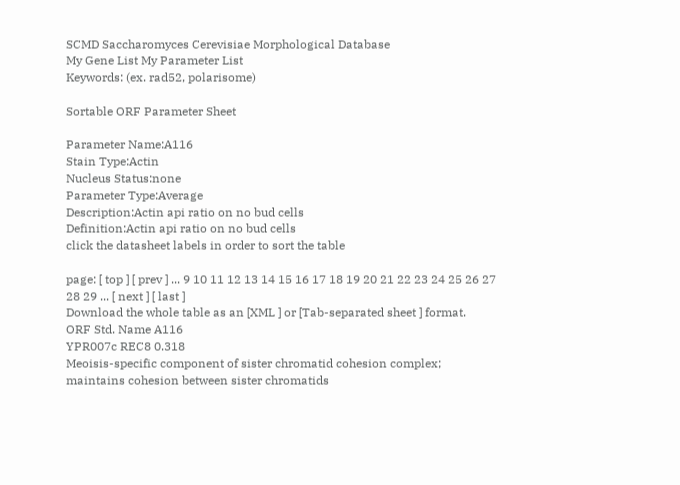SCMD Saccharomyces Cerevisiae Morphological Database
My Gene List My Parameter List
Keywords: (ex. rad52, polarisome)

Sortable ORF Parameter Sheet

Parameter Name:A116
Stain Type:Actin
Nucleus Status:none
Parameter Type:Average
Description:Actin api ratio on no bud cells
Definition:Actin api ratio on no bud cells
click the datasheet labels in order to sort the table

page: [ top ] [ prev ] ... 9 10 11 12 13 14 15 16 17 18 19 20 21 22 23 24 25 26 27 28 29 ... [ next ] [ last ]
Download the whole table as an [XML ] or [Tab-separated sheet ] format.
ORF Std. Name A116
YPR007c REC8 0.318
Meoisis-specific component of sister chromatid cohesion complex; maintains cohesion between sister chromatids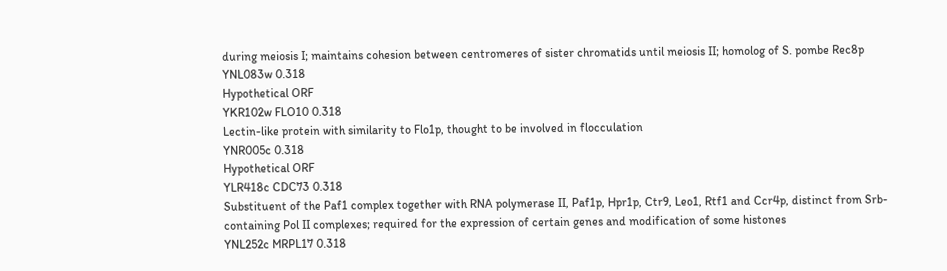during meiosis I; maintains cohesion between centromeres of sister chromatids until meiosis II; homolog of S. pombe Rec8p
YNL083w 0.318
Hypothetical ORF
YKR102w FLO10 0.318
Lectin-like protein with similarity to Flo1p, thought to be involved in flocculation
YNR005c 0.318
Hypothetical ORF
YLR418c CDC73 0.318
Substituent of the Paf1 complex together with RNA polymerase II, Paf1p, Hpr1p, Ctr9, Leo1, Rtf1 and Ccr4p, distinct from Srb-containing Pol II complexes; required for the expression of certain genes and modification of some histones
YNL252c MRPL17 0.318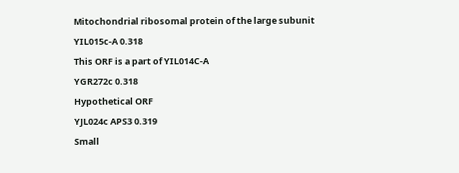Mitochondrial ribosomal protein of the large subunit
YIL015c-A 0.318
This ORF is a part of YIL014C-A
YGR272c 0.318
Hypothetical ORF
YJL024c APS3 0.319
Small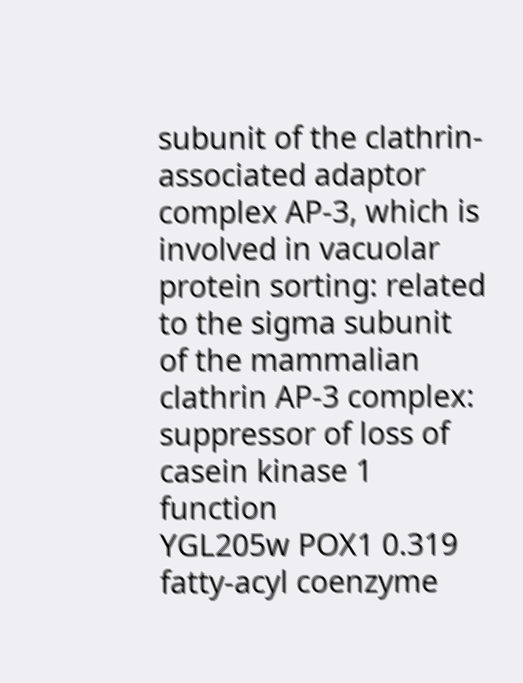subunit of the clathrin-associated adaptor complex AP-3, which is involved in vacuolar protein sorting: related to the sigma subunit of the mammalian clathrin AP-3 complex: suppressor of loss of casein kinase 1 function
YGL205w POX1 0.319
fatty-acyl coenzyme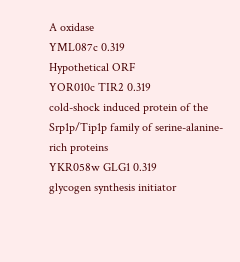A oxidase
YML087c 0.319
Hypothetical ORF
YOR010c TIR2 0.319
cold-shock induced protein of the Srp1p/Tip1p family of serine-alanine-rich proteins
YKR058w GLG1 0.319
glycogen synthesis initiator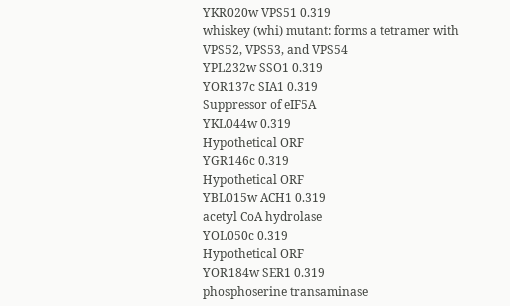YKR020w VPS51 0.319
whiskey (whi) mutant: forms a tetramer with VPS52, VPS53, and VPS54
YPL232w SSO1 0.319
YOR137c SIA1 0.319
Suppressor of eIF5A
YKL044w 0.319
Hypothetical ORF
YGR146c 0.319
Hypothetical ORF
YBL015w ACH1 0.319
acetyl CoA hydrolase
YOL050c 0.319
Hypothetical ORF
YOR184w SER1 0.319
phosphoserine transaminase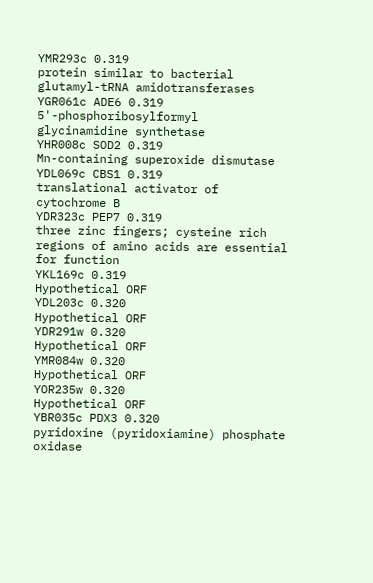YMR293c 0.319
protein similar to bacterial glutamyl-tRNA amidotransferases
YGR061c ADE6 0.319
5'-phosphoribosylformyl glycinamidine synthetase
YHR008c SOD2 0.319
Mn-containing superoxide dismutase
YDL069c CBS1 0.319
translational activator of cytochrome B
YDR323c PEP7 0.319
three zinc fingers; cysteine rich regions of amino acids are essential for function
YKL169c 0.319
Hypothetical ORF
YDL203c 0.320
Hypothetical ORF
YDR291w 0.320
Hypothetical ORF
YMR084w 0.320
Hypothetical ORF
YOR235w 0.320
Hypothetical ORF
YBR035c PDX3 0.320
pyridoxine (pyridoxiamine) phosphate oxidase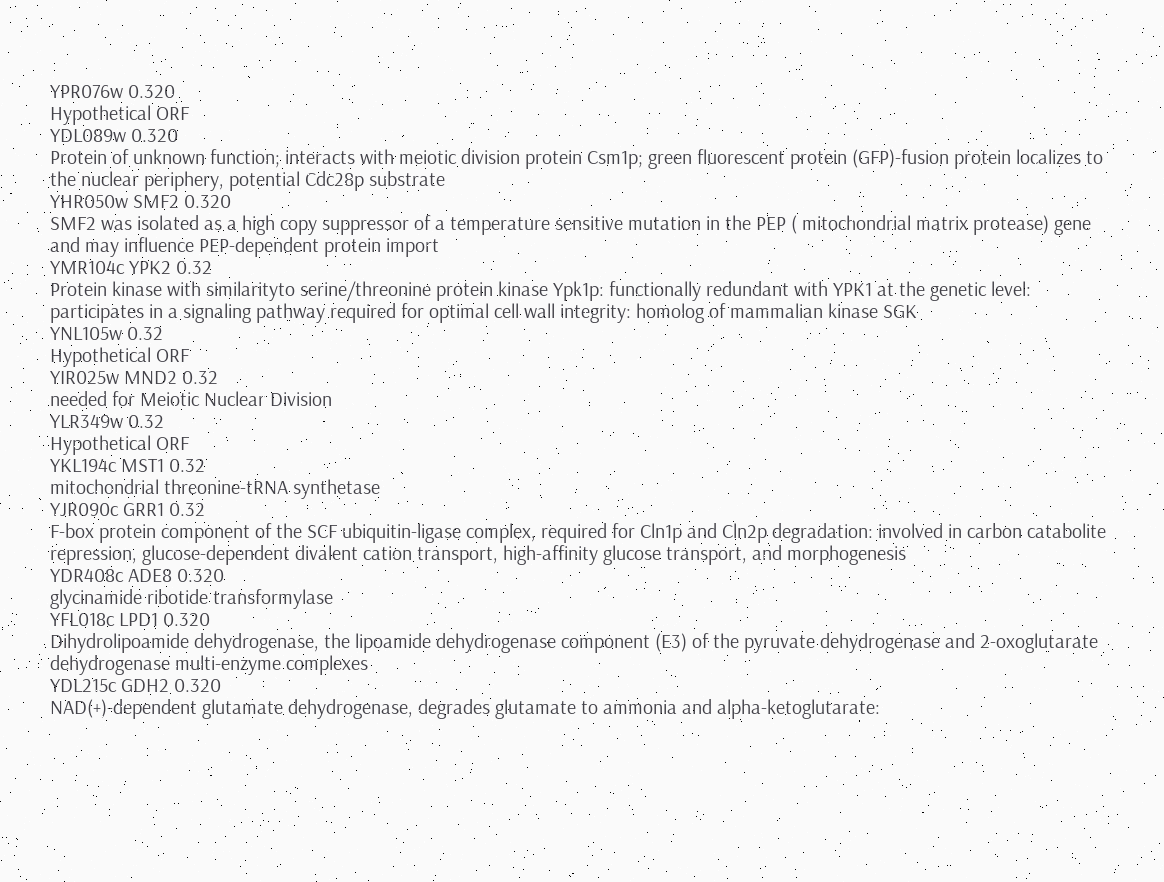YPR076w 0.320
Hypothetical ORF
YDL089w 0.320
Protein of unknown function; interacts with meiotic division protein Csm1p; green fluorescent protein (GFP)-fusion protein localizes to the nuclear periphery, potential Cdc28p substrate
YHR050w SMF2 0.320
SMF2 was isolated as a high copy suppressor of a temperature sensitive mutation in the PEP ( mitochondrial matrix protease) gene and may influence PEP-dependent protein import
YMR104c YPK2 0.32
Protein kinase with similarityto serine/threonine protein kinase Ypk1p: functionally redundant with YPK1 at the genetic level: participates in a signaling pathway required for optimal cell wall integrity: homolog of mammalian kinase SGK
YNL105w 0.32
Hypothetical ORF
YIR025w MND2 0.32
needed for Meiotic Nuclear Division
YLR349w 0.32
Hypothetical ORF
YKL194c MST1 0.32
mitochondrial threonine-tRNA synthetase
YJR090c GRR1 0.32
F-box protein component of the SCF ubiquitin-ligase complex, required for Cln1p and Cln2p degradation: involved in carbon catabolite repression, glucose-dependent divalent cation transport, high-affinity glucose transport, and morphogenesis
YDR408c ADE8 0.320
glycinamide ribotide transformylase
YFL018c LPD1 0.320
Dihydrolipoamide dehydrogenase, the lipoamide dehydrogenase component (E3) of the pyruvate dehydrogenase and 2-oxoglutarate dehydrogenase multi-enzyme complexes
YDL215c GDH2 0.320
NAD(+)-dependent glutamate dehydrogenase, degrades glutamate to ammonia and alpha-ketoglutarate: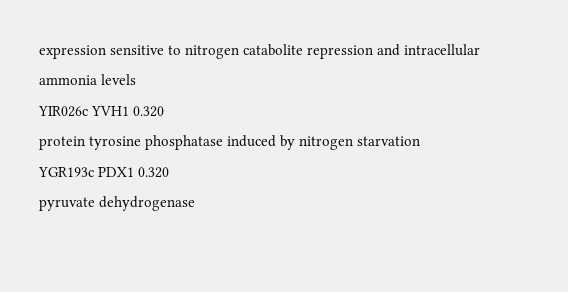expression sensitive to nitrogen catabolite repression and intracellular ammonia levels
YIR026c YVH1 0.320
protein tyrosine phosphatase induced by nitrogen starvation
YGR193c PDX1 0.320
pyruvate dehydrogenase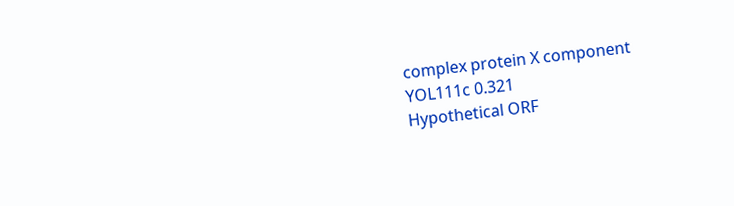complex protein X component
YOL111c 0.321
Hypothetical ORF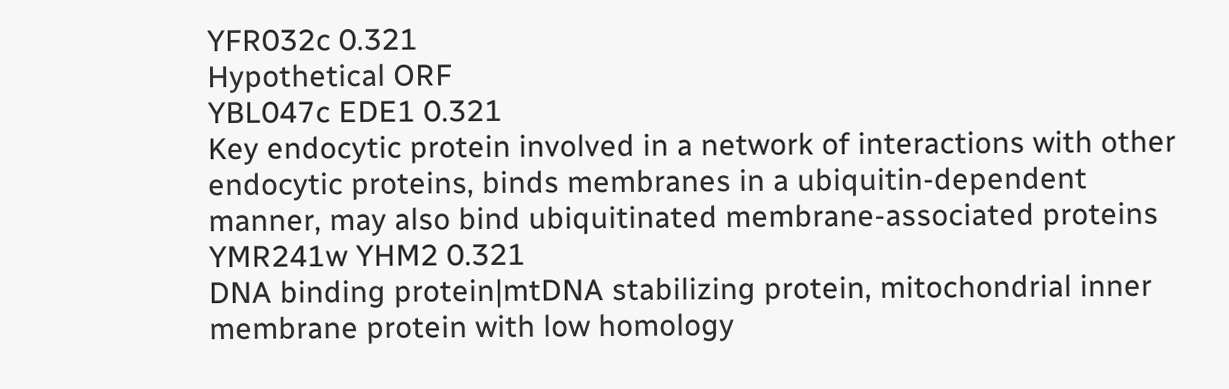YFR032c 0.321
Hypothetical ORF
YBL047c EDE1 0.321
Key endocytic protein involved in a network of interactions with other endocytic proteins, binds membranes in a ubiquitin-dependent manner, may also bind ubiquitinated membrane-associated proteins
YMR241w YHM2 0.321
DNA binding protein|mtDNA stabilizing protein, mitochondrial inner membrane protein with low homology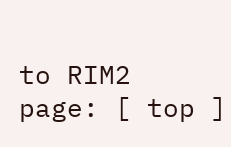to RIM2
page: [ top ]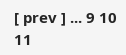[ prev ] ... 9 10 11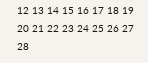12 13 14 15 16 17 18 19 20 21 22 23 24 25 26 27 28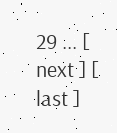29 ... [ next ] [ last ]